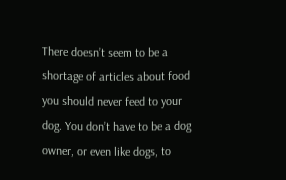There doesn’t seem to be a shortage of articles about food you should never feed to your dog. You don’t have to be a dog owner, or even like dogs, to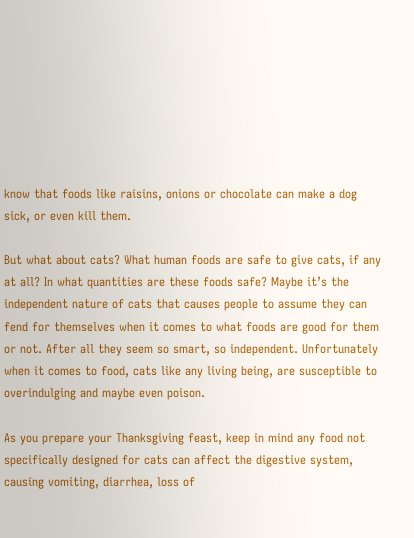know that foods like raisins, onions or chocolate can make a dog sick, or even kill them.

But what about cats? What human foods are safe to give cats, if any at all? In what quantities are these foods safe? Maybe it’s the independent nature of cats that causes people to assume they can fend for themselves when it comes to what foods are good for them or not. After all they seem so smart, so independent. Unfortunately when it comes to food, cats like any living being, are susceptible to overindulging and maybe even poison.

As you prepare your Thanksgiving feast, keep in mind any food not specifically designed for cats can affect the digestive system, causing vomiting, diarrhea, loss of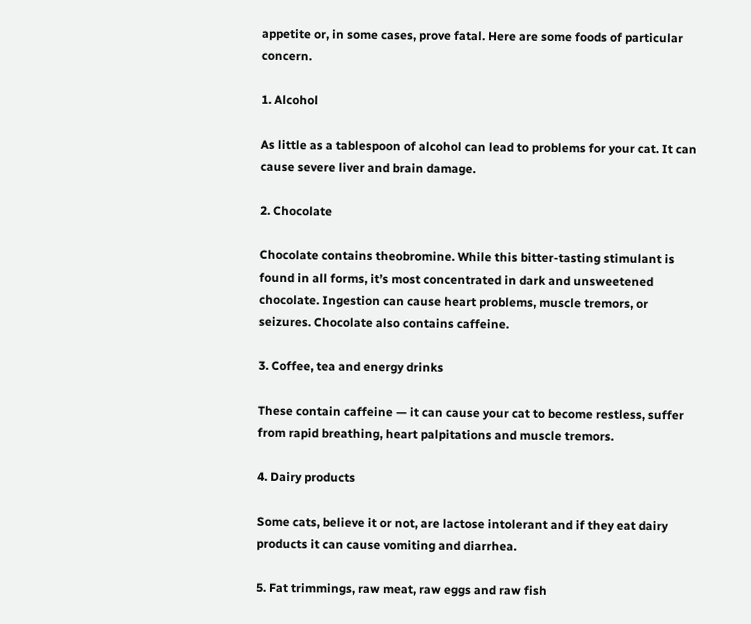appetite or, in some cases, prove fatal. Here are some foods of particular concern.

1. Alcohol

As little as a tablespoon of alcohol can lead to problems for your cat. It can cause severe liver and brain damage.

2. Chocolate

Chocolate contains theobromine. While this bitter-tasting stimulant is found in all forms, it’s most concentrated in dark and unsweetened chocolate. Ingestion can cause heart problems, muscle tremors, or seizures. Chocolate also contains caffeine.

3. Coffee, tea and energy drinks

These contain caffeine — it can cause your cat to become restless, suffer from rapid breathing, heart palpitations and muscle tremors.

4. Dairy products

Some cats, believe it or not, are lactose intolerant and if they eat dairy products it can cause vomiting and diarrhea.

5. Fat trimmings, raw meat, raw eggs and raw fish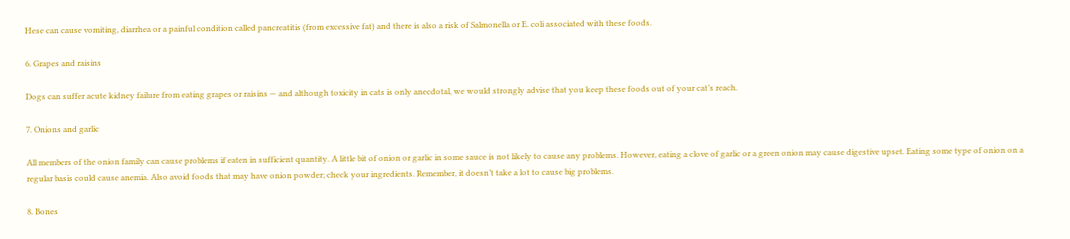Hese can cause vomiting, diarrhea or a painful condition called pancreatitis (from excessive fat) and there is also a risk of Salmonella or E. coli associated with these foods.

6. Grapes and raisins

Dogs can suffer acute kidney failure from eating grapes or raisins — and although toxicity in cats is only anecdotal, we would strongly advise that you keep these foods out of your cat’s reach.

7. Onions and garlic

All members of the onion family can cause problems if eaten in sufficient quantity. A little bit of onion or garlic in some sauce is not likely to cause any problems. However, eating a clove of garlic or a green onion may cause digestive upset. Eating some type of onion on a regular basis could cause anemia. Also avoid foods that may have onion powder; check your ingredients. Remember, it doesn’t take a lot to cause big problems.

8. Bones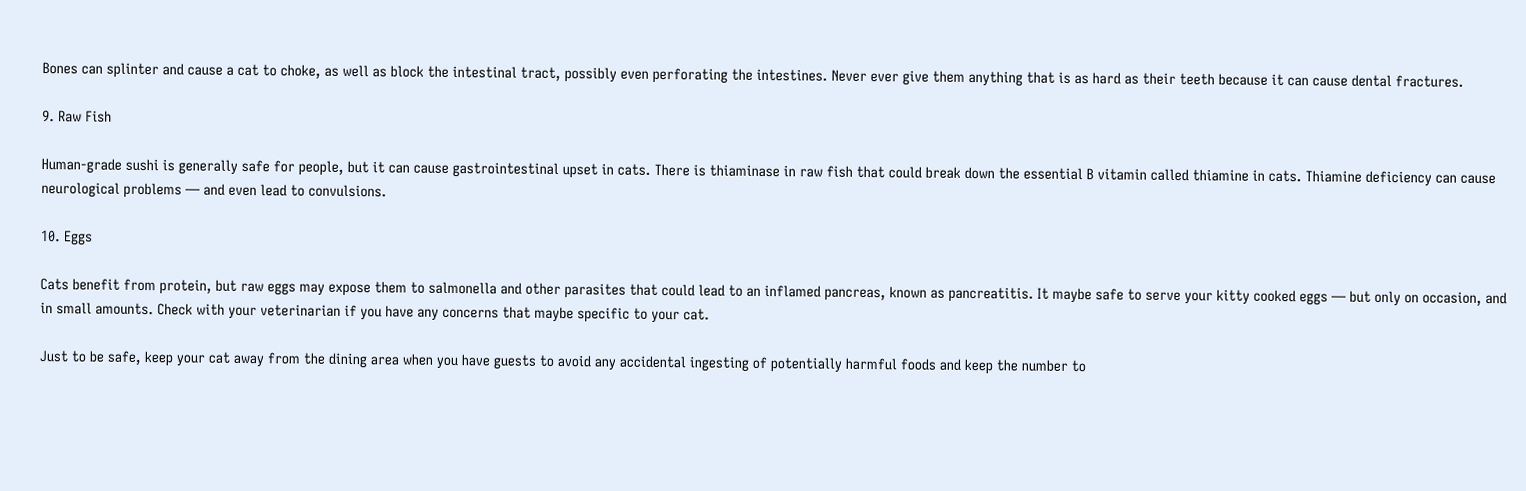Bones can splinter and cause a cat to choke, as well as block the intestinal tract, possibly even perforating the intestines. Never ever give them anything that is as hard as their teeth because it can cause dental fractures.

9. Raw Fish

Human-grade sushi is generally safe for people, but it can cause gastrointestinal upset in cats. There is thiaminase in raw fish that could break down the essential B vitamin called thiamine in cats. Thiamine deficiency can cause neurological problems — and even lead to convulsions.

10. Eggs

Cats benefit from protein, but raw eggs may expose them to salmonella and other parasites that could lead to an inflamed pancreas, known as pancreatitis. It maybe safe to serve your kitty cooked eggs — but only on occasion, and in small amounts. Check with your veterinarian if you have any concerns that maybe specific to your cat.

Just to be safe, keep your cat away from the dining area when you have guests to avoid any accidental ingesting of potentially harmful foods and keep the number to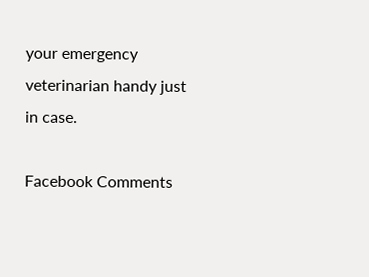your emergency veterinarian handy just in case.

Facebook Comments